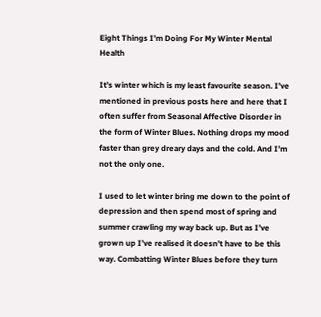Eight Things I’m Doing For My Winter Mental Health

It’s winter which is my least favourite season. I’ve mentioned in previous posts here and here that I often suffer from Seasonal Affective Disorder in the form of Winter Blues. Nothing drops my mood faster than grey dreary days and the cold. And I’m not the only one.

I used to let winter bring me down to the point of depression and then spend most of spring and summer crawling my way back up. But as I’ve grown up I’ve realised it doesn’t have to be this way. Combatting Winter Blues before they turn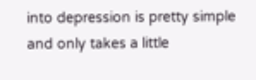into depression is pretty simple and only takes a little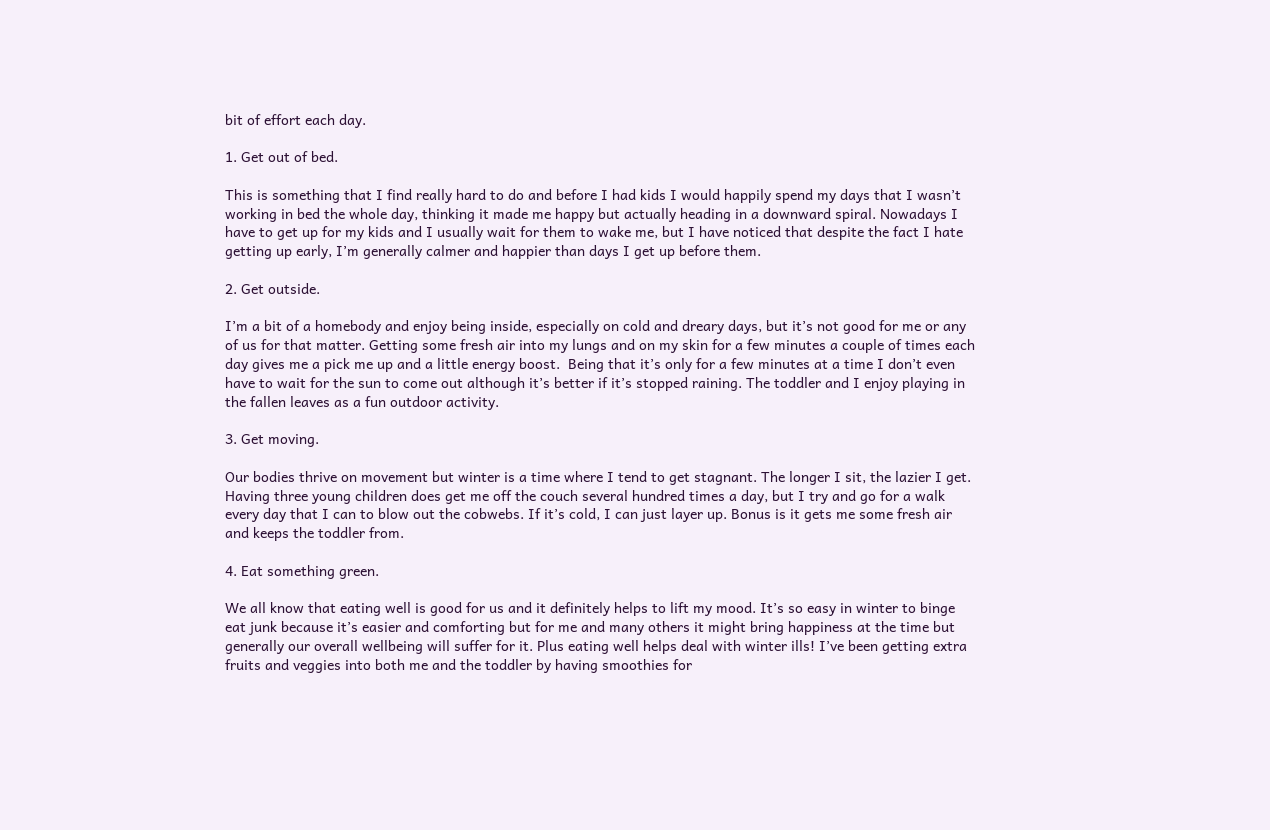bit of effort each day.

1. Get out of bed.

This is something that I find really hard to do and before I had kids I would happily spend my days that I wasn’t working in bed the whole day, thinking it made me happy but actually heading in a downward spiral. Nowadays I have to get up for my kids and I usually wait for them to wake me, but I have noticed that despite the fact I hate getting up early, I’m generally calmer and happier than days I get up before them.

2. Get outside.

I’m a bit of a homebody and enjoy being inside, especially on cold and dreary days, but it’s not good for me or any of us for that matter. Getting some fresh air into my lungs and on my skin for a few minutes a couple of times each day gives me a pick me up and a little energy boost.  Being that it’s only for a few minutes at a time I don’t even have to wait for the sun to come out although it’s better if it’s stopped raining. The toddler and I enjoy playing in the fallen leaves as a fun outdoor activity.

3. Get moving.

Our bodies thrive on movement but winter is a time where I tend to get stagnant. The longer I sit, the lazier I get. Having three young children does get me off the couch several hundred times a day, but I try and go for a walk every day that I can to blow out the cobwebs. If it’s cold, I can just layer up. Bonus is it gets me some fresh air and keeps the toddler from.

4. Eat something green.

We all know that eating well is good for us and it definitely helps to lift my mood. It’s so easy in winter to binge eat junk because it’s easier and comforting but for me and many others it might bring happiness at the time but generally our overall wellbeing will suffer for it. Plus eating well helps deal with winter ills! I’ve been getting extra fruits and veggies into both me and the toddler by having smoothies for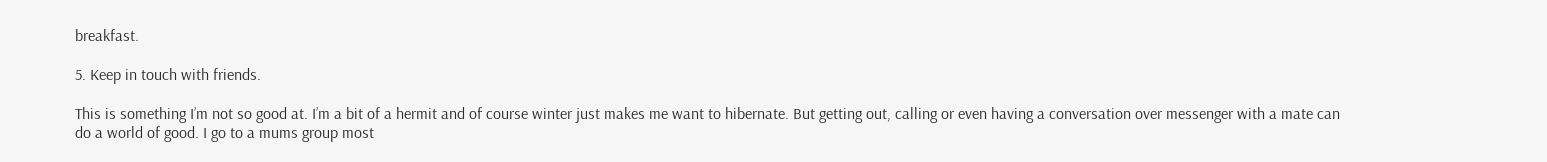breakfast.

5. Keep in touch with friends.

This is something I’m not so good at. I’m a bit of a hermit and of course winter just makes me want to hibernate. But getting out, calling or even having a conversation over messenger with a mate can do a world of good. I go to a mums group most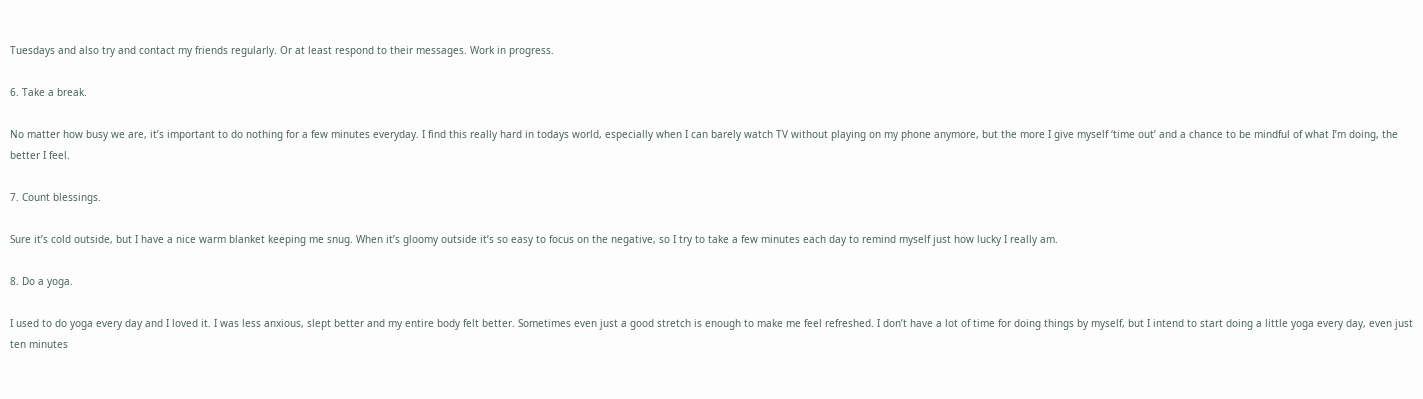Tuesdays and also try and contact my friends regularly. Or at least respond to their messages. Work in progress.

6. Take a break.

No matter how busy we are, it’s important to do nothing for a few minutes everyday. I find this really hard in todays world, especially when I can barely watch TV without playing on my phone anymore, but the more I give myself ‘time out’ and a chance to be mindful of what I’m doing, the better I feel.

7. Count blessings.

Sure it’s cold outside, but I have a nice warm blanket keeping me snug. When it’s gloomy outside it’s so easy to focus on the negative, so I try to take a few minutes each day to remind myself just how lucky I really am.

8. Do a yoga.

I used to do yoga every day and I loved it. I was less anxious, slept better and my entire body felt better. Sometimes even just a good stretch is enough to make me feel refreshed. I don’t have a lot of time for doing things by myself, but I intend to start doing a little yoga every day, even just ten minutes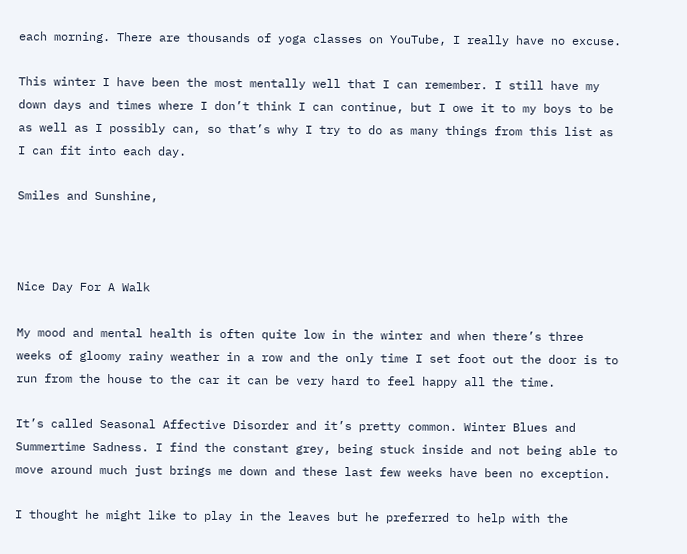each morning. There are thousands of yoga classes on YouTube, I really have no excuse.

This winter I have been the most mentally well that I can remember. I still have my down days and times where I don’t think I can continue, but I owe it to my boys to be as well as I possibly can, so that’s why I try to do as many things from this list as I can fit into each day.

Smiles and Sunshine,



Nice Day For A Walk

My mood and mental health is often quite low in the winter and when there’s three weeks of gloomy rainy weather in a row and the only time I set foot out the door is to run from the house to the car it can be very hard to feel happy all the time.

It’s called Seasonal Affective Disorder and it’s pretty common. Winter Blues and Summertime Sadness. I find the constant grey, being stuck inside and not being able to move around much just brings me down and these last few weeks have been no exception.

I thought he might like to play in the leaves but he preferred to help with the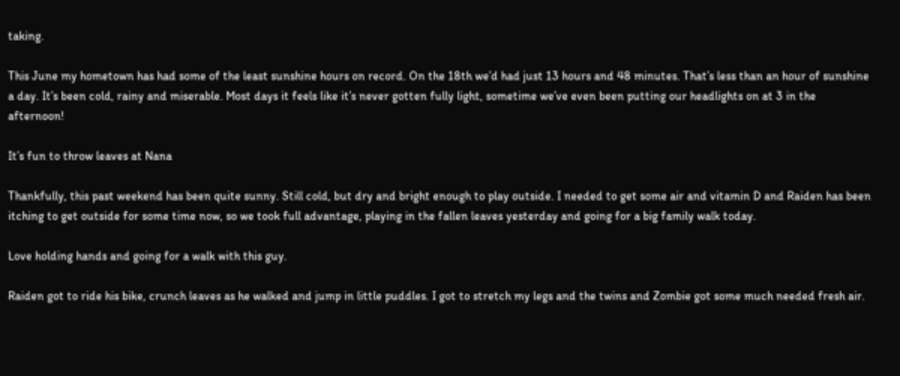taking.

This June my hometown has had some of the least sunshine hours on record. On the 18th we’d had just 13 hours and 48 minutes. That’s less than an hour of sunshine a day. It’s been cold, rainy and miserable. Most days it feels like it’s never gotten fully light, sometime we’ve even been putting our headlights on at 3 in the afternoon!

It’s fun to throw leaves at Nana

Thankfully, this past weekend has been quite sunny. Still cold, but dry and bright enough to play outside. I needed to get some air and vitamin D and Raiden has been itching to get outside for some time now, so we took full advantage, playing in the fallen leaves yesterday and going for a big family walk today.

Love holding hands and going for a walk with this guy.

Raiden got to ride his bike, crunch leaves as he walked and jump in little puddles. I got to stretch my legs and the twins and Zombie got some much needed fresh air.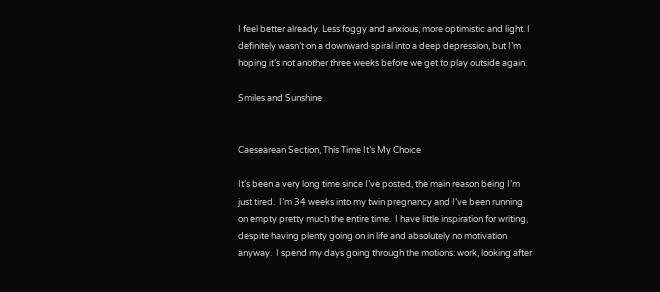I feel better already. Less foggy and anxious, more optimistic and light. I definitely wasn’t on a downward spiral into a deep depression, but I’m hoping it’s not another three weeks before we get to play outside again.

Smiles and Sunshine


Caesearean Section, This Time It’s My Choice

It’s been a very long time since I’ve posted, the main reason being I’m just tired.  I’m 34 weeks into my twin pregnancy and I’ve been running on empty pretty much the entire time.  I have little inspiration for writing, despite having plenty going on in life and absolutely no motivation anyway.  I spend my days going through the motions: work, looking after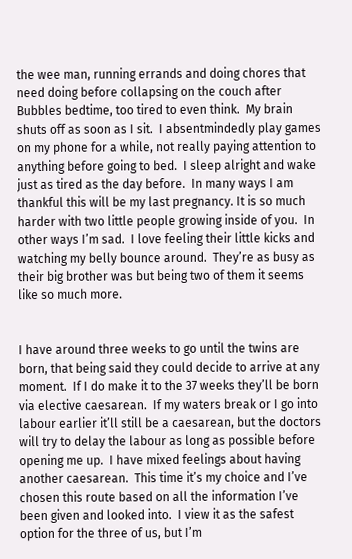the wee man, running errands and doing chores that need doing before collapsing on the couch after Bubbles bedtime, too tired to even think.  My brain shuts off as soon as I sit.  I absentmindedly play games on my phone for a while, not really paying attention to anything before going to bed.  I sleep alright and wake just as tired as the day before.  In many ways I am thankful this will be my last pregnancy. It is so much harder with two little people growing inside of you.  In other ways I’m sad.  I love feeling their little kicks and watching my belly bounce around.  They’re as busy as their big brother was but being two of them it seems like so much more.


I have around three weeks to go until the twins are born, that being said they could decide to arrive at any moment.  If I do make it to the 37 weeks they’ll be born via elective caesarean.  If my waters break or I go into labour earlier it’ll still be a caesarean, but the doctors will try to delay the labour as long as possible before opening me up.  I have mixed feelings about having another caesarean.  This time it’s my choice and I’ve chosen this route based on all the information I’ve been given and looked into.  I view it as the safest option for the three of us, but I’m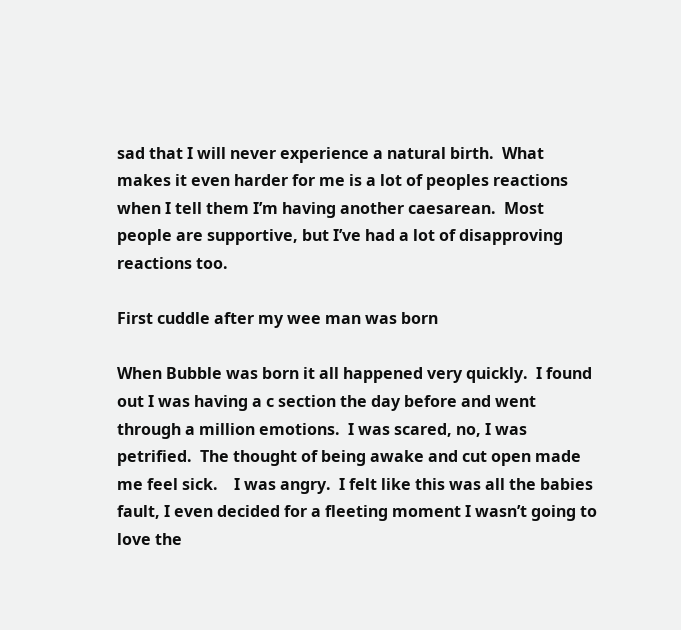sad that I will never experience a natural birth.  What makes it even harder for me is a lot of peoples reactions when I tell them I’m having another caesarean.  Most people are supportive, but I’ve had a lot of disapproving reactions too.

First cuddle after my wee man was born

When Bubble was born it all happened very quickly.  I found out I was having a c section the day before and went through a million emotions.  I was scared, no, I was petrified.  The thought of being awake and cut open made me feel sick.    I was angry.  I felt like this was all the babies fault, I even decided for a fleeting moment I wasn’t going to love the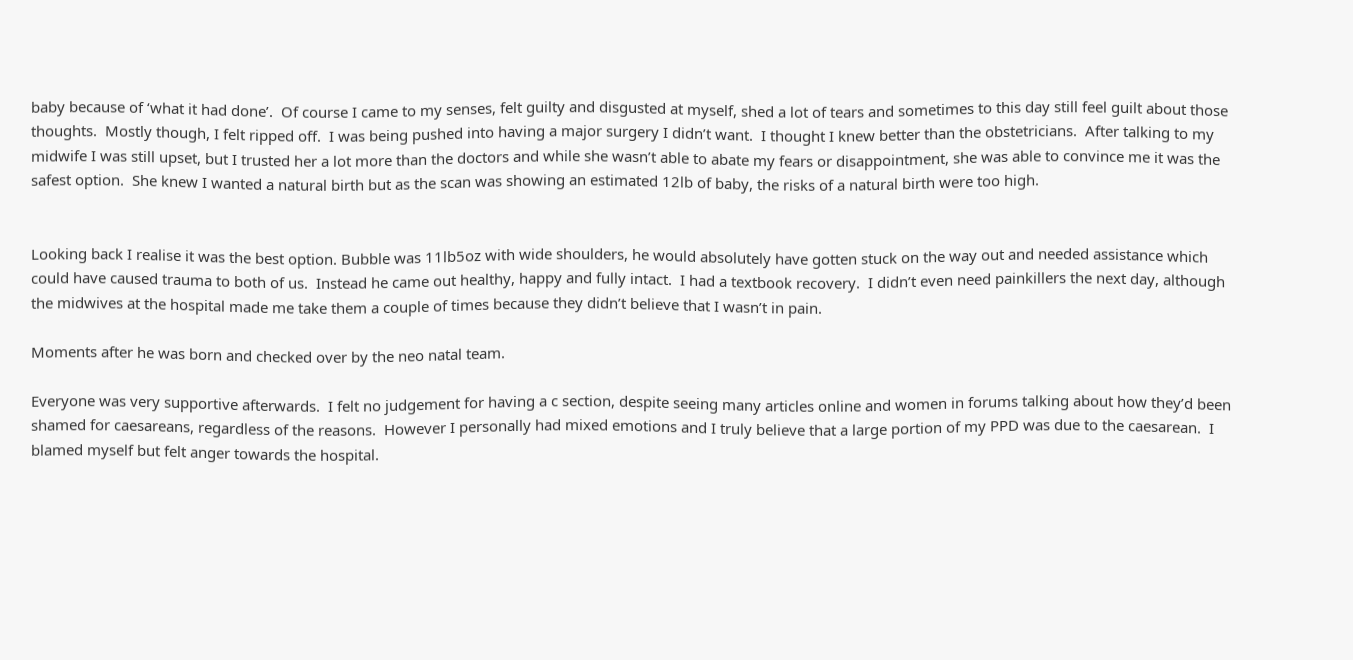baby because of ‘what it had done’.  Of course I came to my senses, felt guilty and disgusted at myself, shed a lot of tears and sometimes to this day still feel guilt about those thoughts.  Mostly though, I felt ripped off.  I was being pushed into having a major surgery I didn’t want.  I thought I knew better than the obstetricians.  After talking to my midwife I was still upset, but I trusted her a lot more than the doctors and while she wasn’t able to abate my fears or disappointment, she was able to convince me it was the safest option.  She knew I wanted a natural birth but as the scan was showing an estimated 12lb of baby, the risks of a natural birth were too high.


Looking back I realise it was the best option. Bubble was 11lb5oz with wide shoulders, he would absolutely have gotten stuck on the way out and needed assistance which could have caused trauma to both of us.  Instead he came out healthy, happy and fully intact.  I had a textbook recovery.  I didn’t even need painkillers the next day, although the midwives at the hospital made me take them a couple of times because they didn’t believe that I wasn’t in pain.

Moments after he was born and checked over by the neo natal team.

Everyone was very supportive afterwards.  I felt no judgement for having a c section, despite seeing many articles online and women in forums talking about how they’d been shamed for caesareans, regardless of the reasons.  However I personally had mixed emotions and I truly believe that a large portion of my PPD was due to the caesarean.  I blamed myself but felt anger towards the hospital.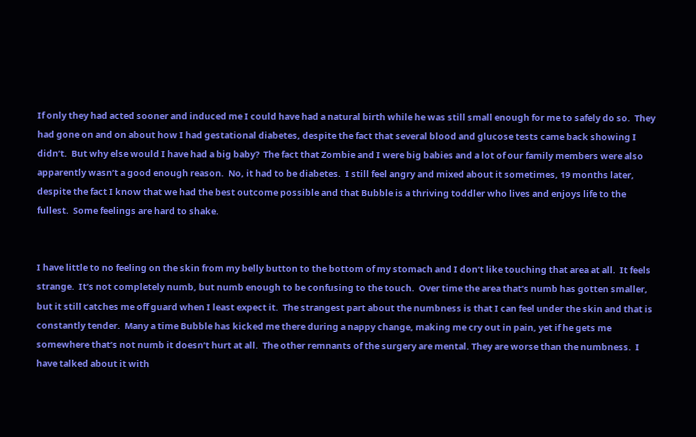If only they had acted sooner and induced me I could have had a natural birth while he was still small enough for me to safely do so.  They had gone on and on about how I had gestational diabetes, despite the fact that several blood and glucose tests came back showing I didn’t.  But why else would I have had a big baby?  The fact that Zombie and I were big babies and a lot of our family members were also apparently wasn’t a good enough reason.  No, it had to be diabetes.  I still feel angry and mixed about it sometimes, 19 months later, despite the fact I know that we had the best outcome possible and that Bubble is a thriving toddler who lives and enjoys life to the fullest.  Some feelings are hard to shake.


I have little to no feeling on the skin from my belly button to the bottom of my stomach and I don’t like touching that area at all.  It feels strange.  It’s not completely numb, but numb enough to be confusing to the touch.  Over time the area that’s numb has gotten smaller, but it still catches me off guard when I least expect it.  The strangest part about the numbness is that I can feel under the skin and that is constantly tender.  Many a time Bubble has kicked me there during a nappy change, making me cry out in pain, yet if he gets me somewhere that’s not numb it doesn’t hurt at all.  The other remnants of the surgery are mental. They are worse than the numbness.  I have talked about it with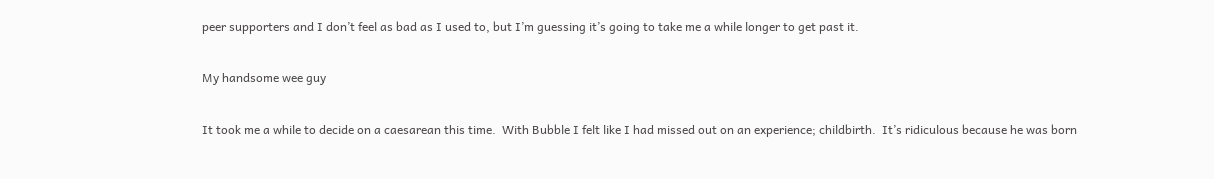peer supporters and I don’t feel as bad as I used to, but I’m guessing it’s going to take me a while longer to get past it.

My handsome wee guy

It took me a while to decide on a caesarean this time.  With Bubble I felt like I had missed out on an experience; childbirth.  It’s ridiculous because he was born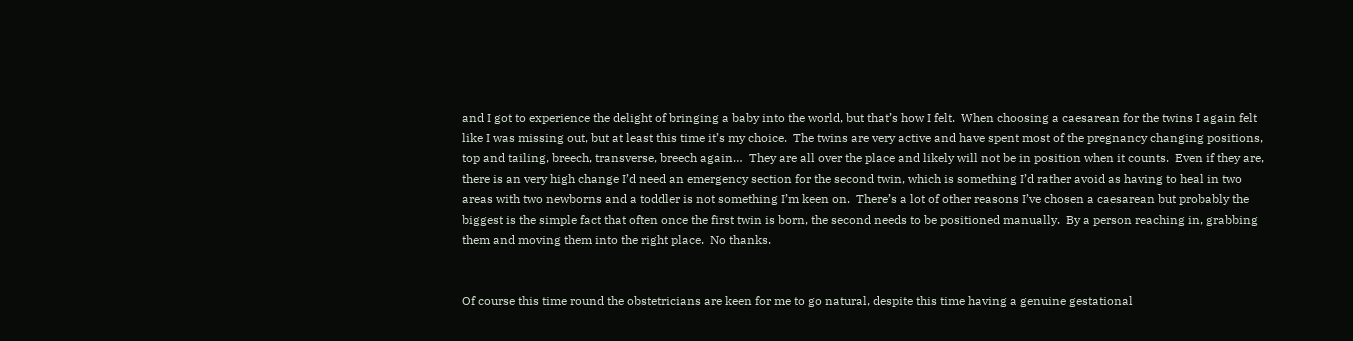and I got to experience the delight of bringing a baby into the world, but that’s how I felt.  When choosing a caesarean for the twins I again felt like I was missing out, but at least this time it’s my choice.  The twins are very active and have spent most of the pregnancy changing positions, top and tailing, breech, transverse, breech again…  They are all over the place and likely will not be in position when it counts.  Even if they are, there is an very high change I’d need an emergency section for the second twin, which is something I’d rather avoid as having to heal in two areas with two newborns and a toddler is not something I’m keen on.  There’s a lot of other reasons I’ve chosen a caesarean but probably the biggest is the simple fact that often once the first twin is born, the second needs to be positioned manually.  By a person reaching in, grabbing them and moving them into the right place.  No thanks.


Of course this time round the obstetricians are keen for me to go natural, despite this time having a genuine gestational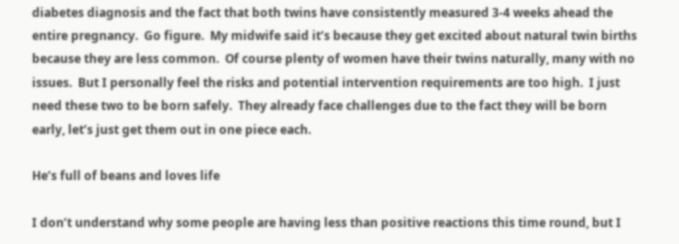diabetes diagnosis and the fact that both twins have consistently measured 3-4 weeks ahead the entire pregnancy.  Go figure.  My midwife said it’s because they get excited about natural twin births because they are less common.  Of course plenty of women have their twins naturally, many with no issues.  But I personally feel the risks and potential intervention requirements are too high.  I just need these two to be born safely.  They already face challenges due to the fact they will be born early, let’s just get them out in one piece each.

He’s full of beans and loves life

I don’t understand why some people are having less than positive reactions this time round, but I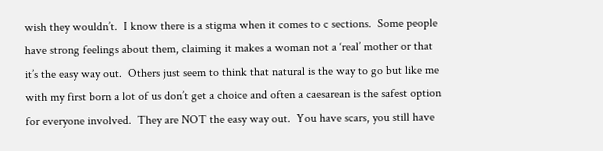wish they wouldn’t.  I know there is a stigma when it comes to c sections.  Some people have strong feelings about them, claiming it makes a woman not a ‘real’ mother or that it’s the easy way out.  Others just seem to think that natural is the way to go but like me with my first born a lot of us don’t get a choice and often a caesarean is the safest option for everyone involved.  They are NOT the easy way out.  You have scars, you still have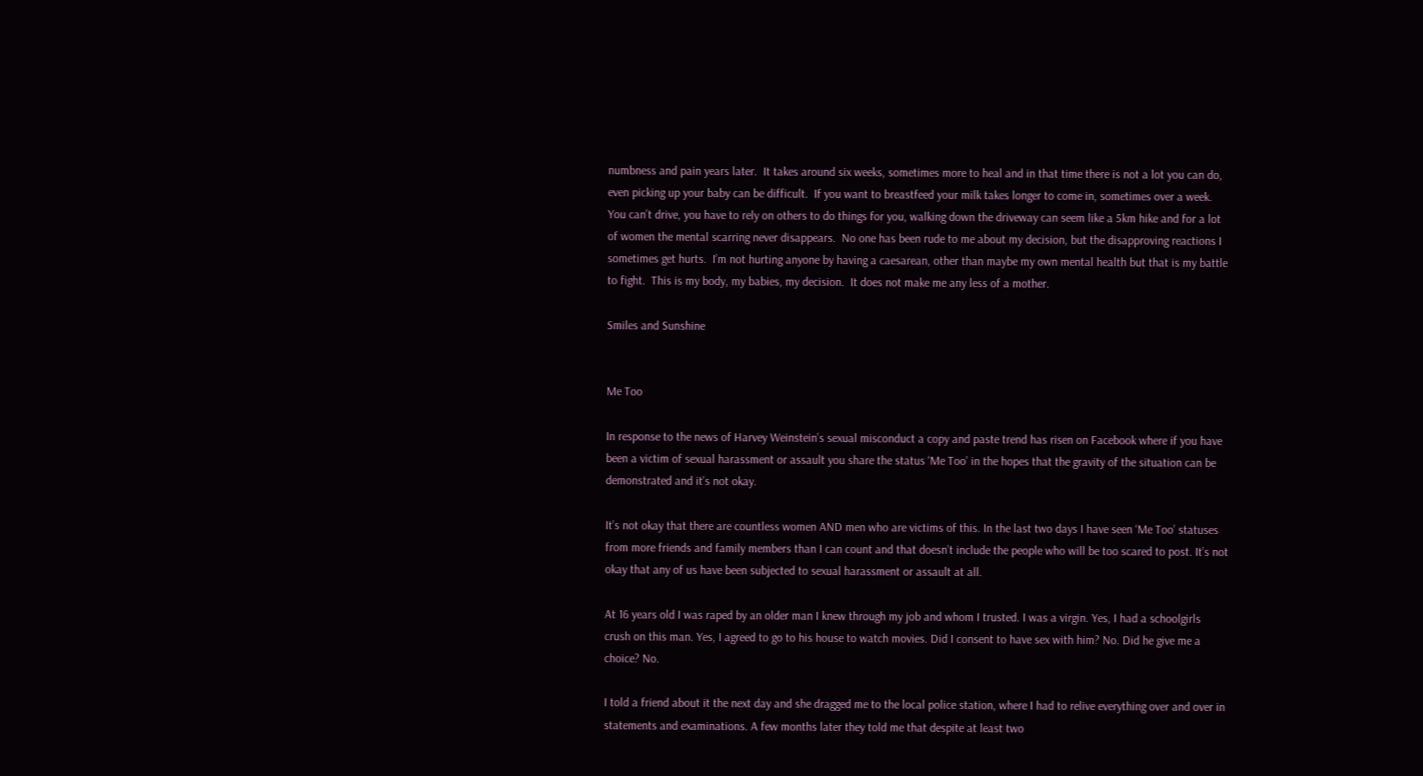numbness and pain years later.  It takes around six weeks, sometimes more to heal and in that time there is not a lot you can do, even picking up your baby can be difficult.  If you want to breastfeed your milk takes longer to come in, sometimes over a week. You can’t drive, you have to rely on others to do things for you, walking down the driveway can seem like a 5km hike and for a lot of women the mental scarring never disappears.  No one has been rude to me about my decision, but the disapproving reactions I sometimes get hurts.  I’m not hurting anyone by having a caesarean, other than maybe my own mental health but that is my battle to fight.  This is my body, my babies, my decision.  It does not make me any less of a mother.

Smiles and Sunshine


Me Too

In response to the news of Harvey Weinstein’s sexual misconduct a copy and paste trend has risen on Facebook where if you have been a victim of sexual harassment or assault you share the status ‘Me Too’ in the hopes that the gravity of the situation can be demonstrated and it’s not okay.

It’s not okay that there are countless women AND men who are victims of this. In the last two days I have seen ‘Me Too’ statuses from more friends and family members than I can count and that doesn’t include the people who will be too scared to post. It’s not okay that any of us have been subjected to sexual harassment or assault at all.

At 16 years old I was raped by an older man I knew through my job and whom I trusted. I was a virgin. Yes, I had a schoolgirls crush on this man. Yes, I agreed to go to his house to watch movies. Did I consent to have sex with him? No. Did he give me a choice? No.

I told a friend about it the next day and she dragged me to the local police station, where I had to relive everything over and over in statements and examinations. A few months later they told me that despite at least two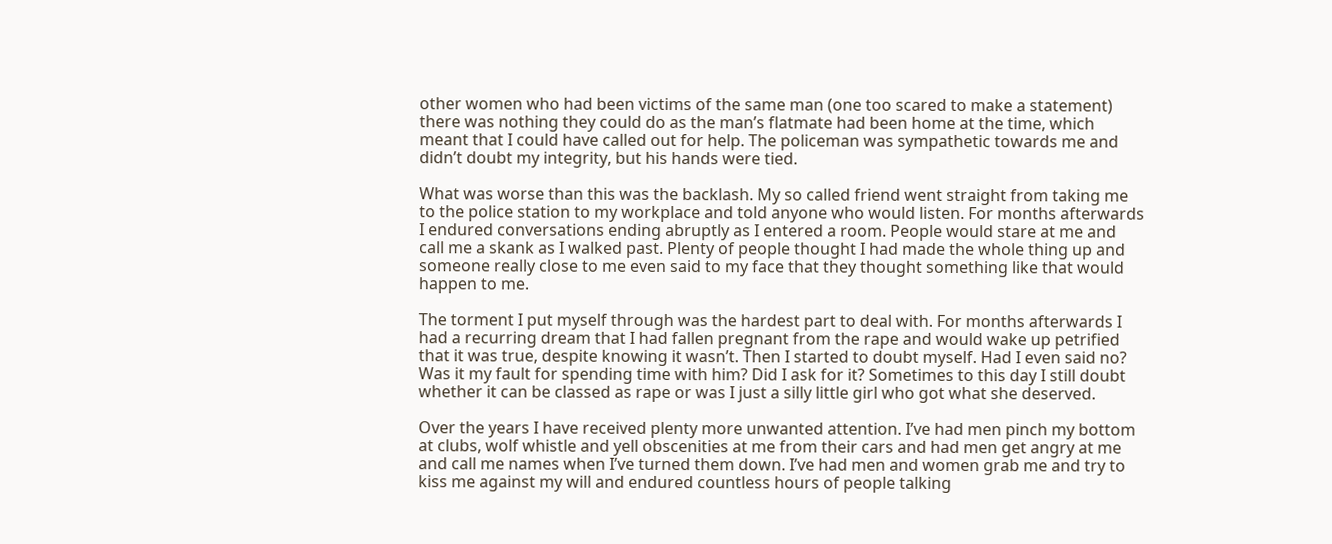other women who had been victims of the same man (one too scared to make a statement) there was nothing they could do as the man’s flatmate had been home at the time, which meant that I could have called out for help. The policeman was sympathetic towards me and didn’t doubt my integrity, but his hands were tied.

What was worse than this was the backlash. My so called friend went straight from taking me to the police station to my workplace and told anyone who would listen. For months afterwards I endured conversations ending abruptly as I entered a room. People would stare at me and call me a skank as I walked past. Plenty of people thought I had made the whole thing up and someone really close to me even said to my face that they thought something like that would happen to me.

The torment I put myself through was the hardest part to deal with. For months afterwards I had a recurring dream that I had fallen pregnant from the rape and would wake up petrified that it was true, despite knowing it wasn’t. Then I started to doubt myself. Had I even said no? Was it my fault for spending time with him? Did I ask for it? Sometimes to this day I still doubt whether it can be classed as rape or was I just a silly little girl who got what she deserved.

Over the years I have received plenty more unwanted attention. I’ve had men pinch my bottom at clubs, wolf whistle and yell obscenities at me from their cars and had men get angry at me and call me names when I’ve turned them down. I’ve had men and women grab me and try to kiss me against my will and endured countless hours of people talking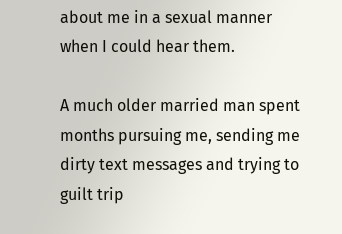about me in a sexual manner when I could hear them.

A much older married man spent months pursuing me, sending me dirty text messages and trying to guilt trip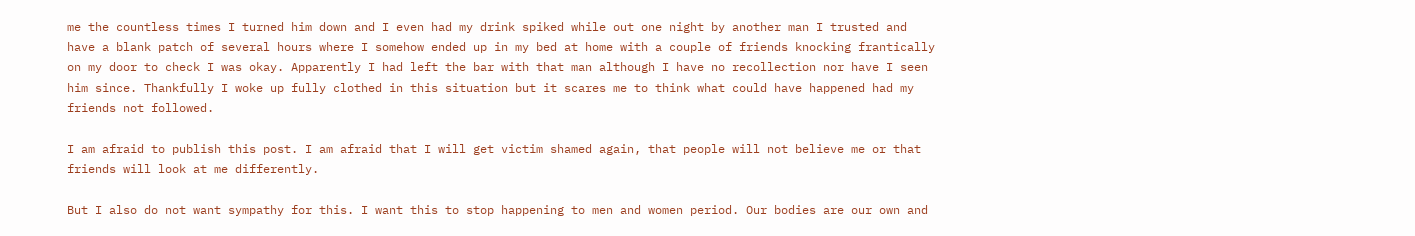me the countless times I turned him down and I even had my drink spiked while out one night by another man I trusted and have a blank patch of several hours where I somehow ended up in my bed at home with a couple of friends knocking frantically on my door to check I was okay. Apparently I had left the bar with that man although I have no recollection nor have I seen him since. Thankfully I woke up fully clothed in this situation but it scares me to think what could have happened had my friends not followed.

I am afraid to publish this post. I am afraid that I will get victim shamed again, that people will not believe me or that friends will look at me differently.

But I also do not want sympathy for this. I want this to stop happening to men and women period. Our bodies are our own and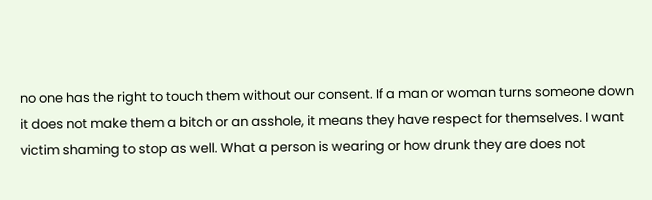no one has the right to touch them without our consent. If a man or woman turns someone down it does not make them a bitch or an asshole, it means they have respect for themselves. I want victim shaming to stop as well. What a person is wearing or how drunk they are does not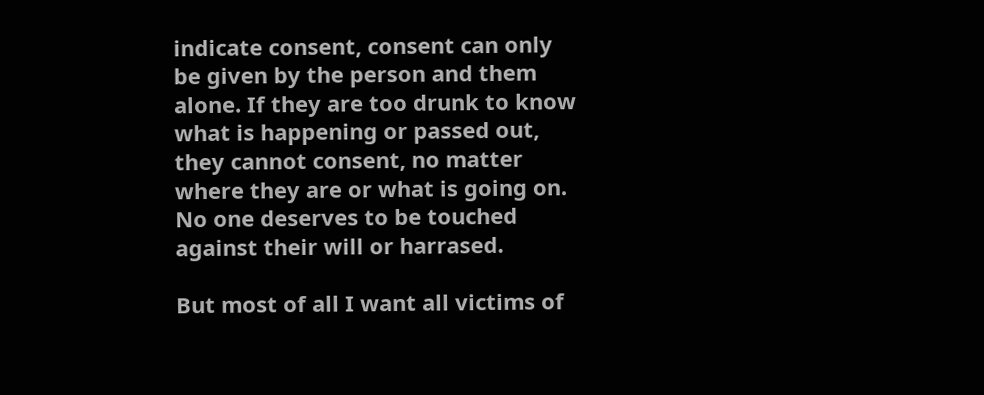indicate consent, consent can only be given by the person and them alone. If they are too drunk to know what is happening or passed out, they cannot consent, no matter where they are or what is going on. No one deserves to be touched against their will or harrased.

But most of all I want all victims of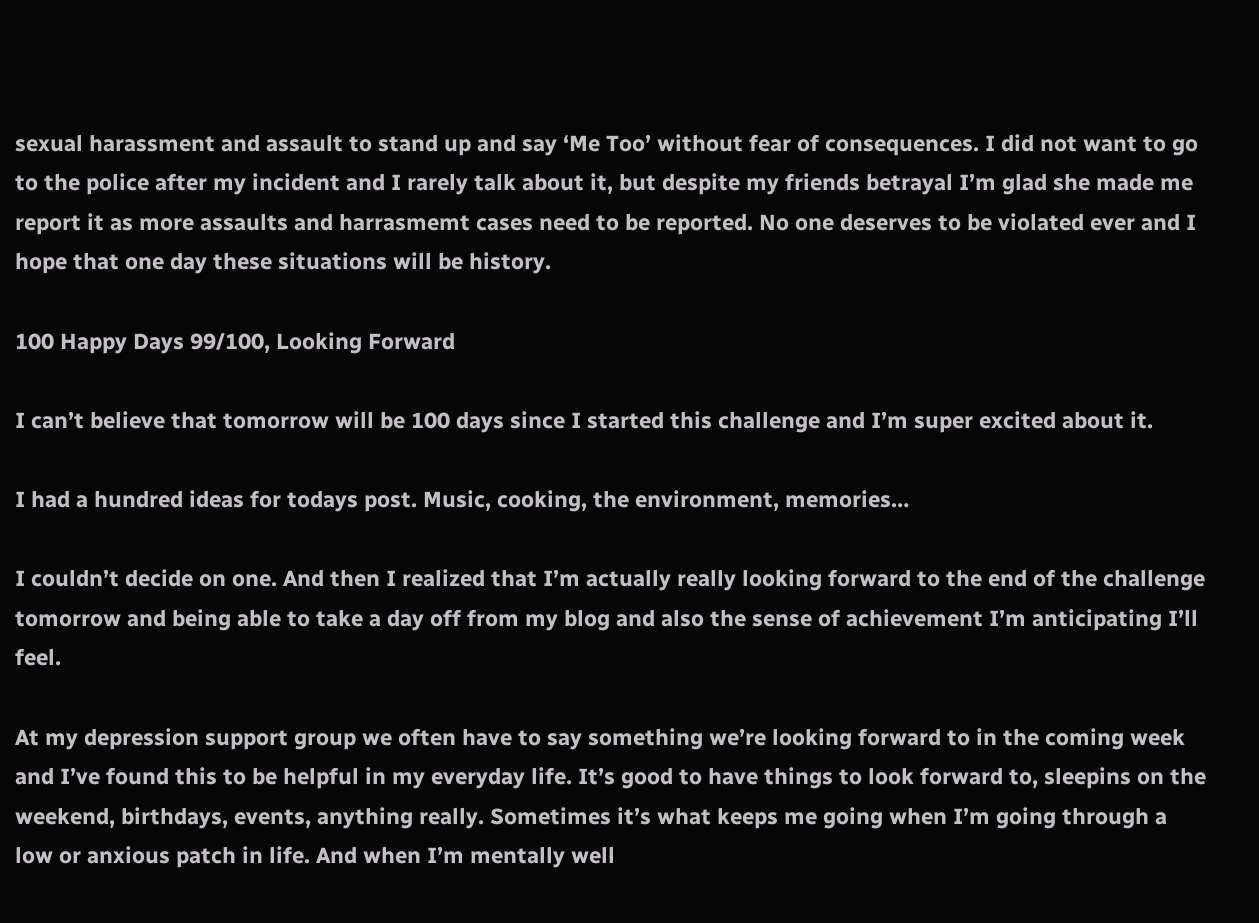sexual harassment and assault to stand up and say ‘Me Too’ without fear of consequences. I did not want to go to the police after my incident and I rarely talk about it, but despite my friends betrayal I’m glad she made me report it as more assaults and harrasmemt cases need to be reported. No one deserves to be violated ever and I hope that one day these situations will be history.

100 Happy Days 99/100, Looking Forward

I can’t believe that tomorrow will be 100 days since I started this challenge and I’m super excited about it.

I had a hundred ideas for todays post. Music, cooking, the environment, memories…

I couldn’t decide on one. And then I realized that I’m actually really looking forward to the end of the challenge tomorrow and being able to take a day off from my blog and also the sense of achievement I’m anticipating I’ll feel.

At my depression support group we often have to say something we’re looking forward to in the coming week and I’ve found this to be helpful in my everyday life. It’s good to have things to look forward to, sleepins on the weekend, birthdays, events, anything really. Sometimes it’s what keeps me going when I’m going through a low or anxious patch in life. And when I’m mentally well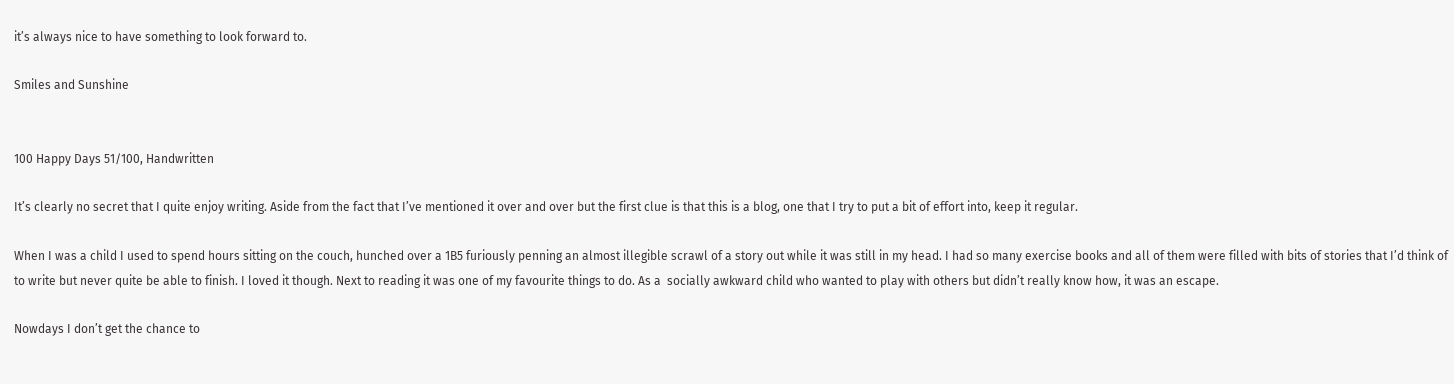it’s always nice to have something to look forward to.

Smiles and Sunshine


100 Happy Days 51/100, Handwritten

It’s clearly no secret that I quite enjoy writing. Aside from the fact that I’ve mentioned it over and over but the first clue is that this is a blog, one that I try to put a bit of effort into, keep it regular.

When I was a child I used to spend hours sitting on the couch, hunched over a 1B5 furiously penning an almost illegible scrawl of a story out while it was still in my head. I had so many exercise books and all of them were filled with bits of stories that I’d think of to write but never quite be able to finish. I loved it though. Next to reading it was one of my favourite things to do. As a  socially awkward child who wanted to play with others but didn’t really know how, it was an escape.

Nowdays I don’t get the chance to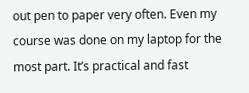out pen to paper very often. Even my course was done on my laptop for the most part. It’s practical and fast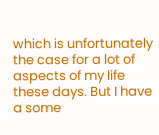which is unfortunately the case for a lot of aspects of my life these days. But I have a some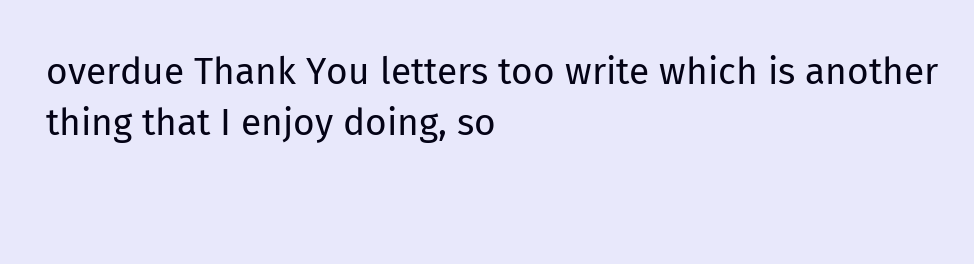overdue Thank You letters too write which is another thing that I enjoy doing, so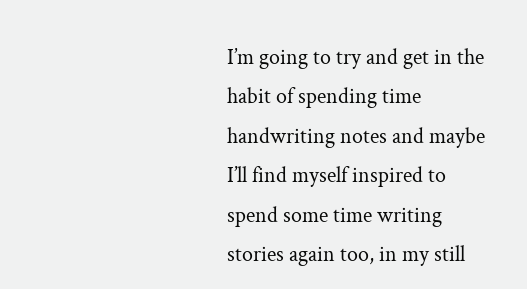I’m going to try and get in the habit of spending time handwriting notes and maybe I’ll find myself inspired to spend some time writing stories again too, in my still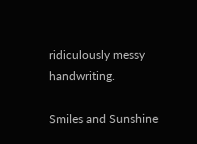ridiculously messy handwriting.

Smiles and Sunshine